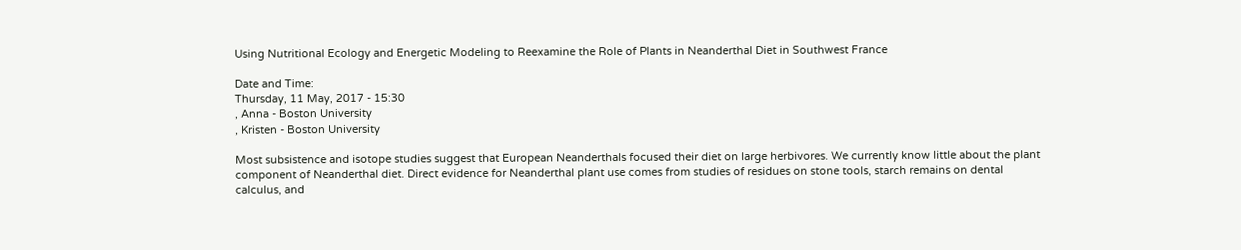Using Nutritional Ecology and Energetic Modeling to Reexamine the Role of Plants in Neanderthal Diet in Southwest France

Date and Time:
Thursday, 11 May, 2017 - 15:30
, Anna - Boston University
, Kristen - Boston University

Most subsistence and isotope studies suggest that European Neanderthals focused their diet on large herbivores. We currently know little about the plant component of Neanderthal diet. Direct evidence for Neanderthal plant use comes from studies of residues on stone tools, starch remains on dental calculus, and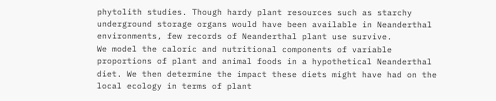phytolith studies. Though hardy plant resources such as starchy underground storage organs would have been available in Neanderthal environments, few records of Neanderthal plant use survive.
We model the caloric and nutritional components of variable proportions of plant and animal foods in a hypothetical Neanderthal diet. We then determine the impact these diets might have had on the local ecology in terms of plant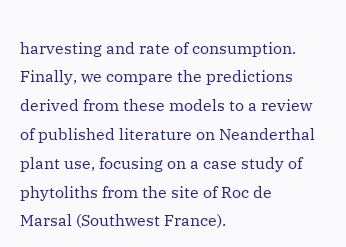harvesting and rate of consumption. Finally, we compare the predictions derived from these models to a review of published literature on Neanderthal plant use, focusing on a case study of phytoliths from the site of Roc de Marsal (Southwest France).